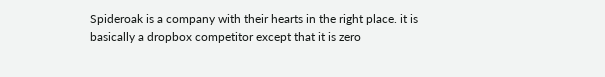Spideroak is a company with their hearts in the right place. it is basically a dropbox competitor except that it is zero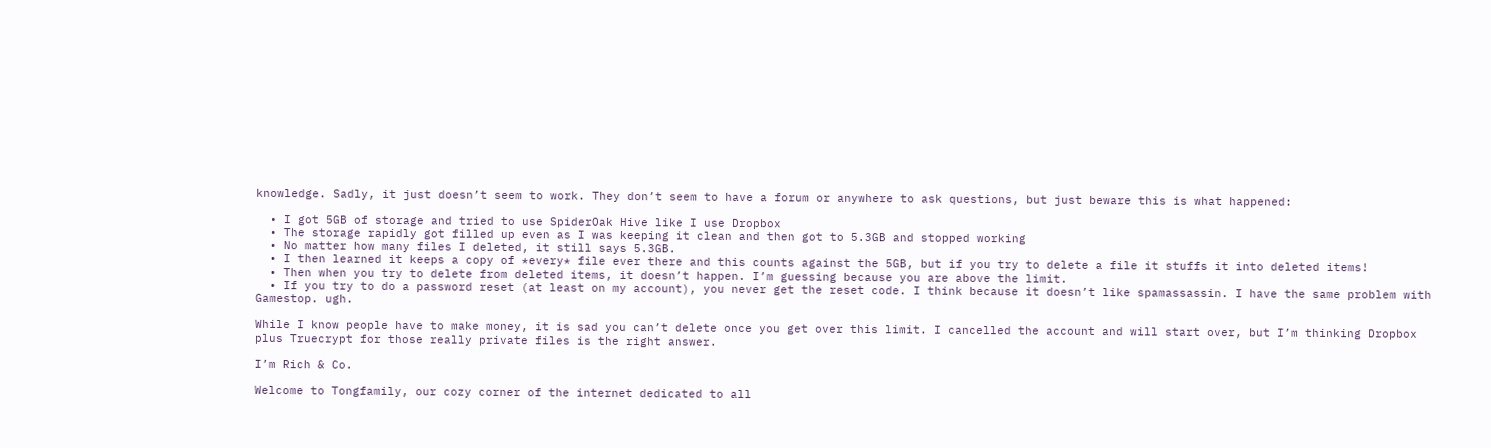knowledge. Sadly, it just doesn’t seem to work. They don’t seem to have a forum or anywhere to ask questions, but just beware this is what happened:

  • I got 5GB of storage and tried to use SpiderOak Hive like I use Dropbox
  • The storage rapidly got filled up even as I was keeping it clean and then got to 5.3GB and stopped working
  • No matter how many files I deleted, it still says 5.3GB.
  • I then learned it keeps a copy of *every* file ever there and this counts against the 5GB, but if you try to delete a file it stuffs it into deleted items!
  • Then when you try to delete from deleted items, it doesn’t happen. I’m guessing because you are above the limit.
  • If you try to do a password reset (at least on my account), you never get the reset code. I think because it doesn’t like spamassassin. I have the same problem with Gamestop. ugh.

While I know people have to make money, it is sad you can’t delete once you get over this limit. I cancelled the account and will start over, but I’m thinking Dropbox plus Truecrypt for those really private files is the right answer.

I’m Rich & Co.

Welcome to Tongfamily, our cozy corner of the internet dedicated to all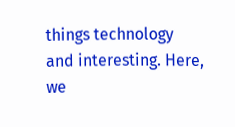things technology and interesting. Here, we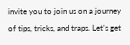invite you to join us on a journey of tips, tricks, and traps. Let’s get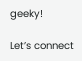geeky!

Let’s connect